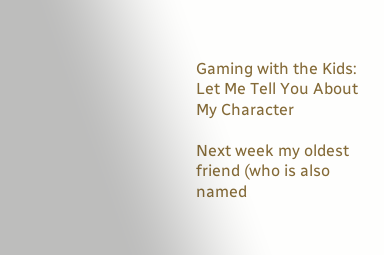Gaming with the Kids: Let Me Tell You About My Character

Next week my oldest friend (who is also named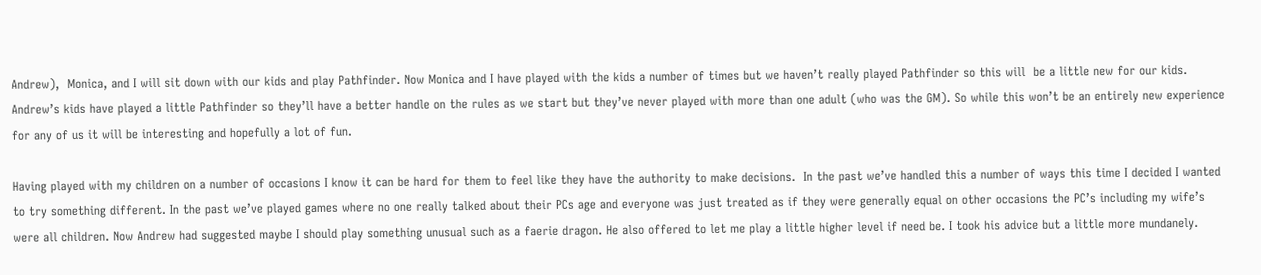Andrew),  Monica, and I will sit down with our kids and play Pathfinder. Now Monica and I have played with the kids a number of times but we haven’t really played Pathfinder so this will  be a little new for our kids. Andrew’s kids have played a little Pathfinder so they’ll have a better handle on the rules as we start but they’ve never played with more than one adult (who was the GM). So while this won’t be an entirely new experience for any of us it will be interesting and hopefully a lot of fun.

Having played with my children on a number of occasions I know it can be hard for them to feel like they have the authority to make decisions.  In the past we’ve handled this a number of ways this time I decided I wanted to try something different. In the past we’ve played games where no one really talked about their PCs age and everyone was just treated as if they were generally equal on other occasions the PC’s including my wife’s were all children. Now Andrew had suggested maybe I should play something unusual such as a faerie dragon. He also offered to let me play a little higher level if need be. I took his advice but a little more mundanely.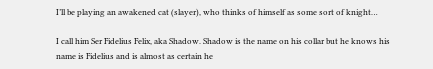I’ll be playing an awakened cat (slayer), who thinks of himself as some sort of knight…

I call him Ser Fidelius Felix, aka Shadow. Shadow is the name on his collar but he knows his name is Fidelius and is almost as certain he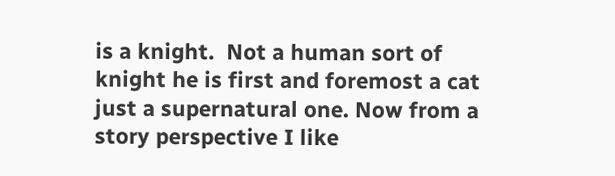is a knight.  Not a human sort of knight he is first and foremost a cat just a supernatural one. Now from a story perspective I like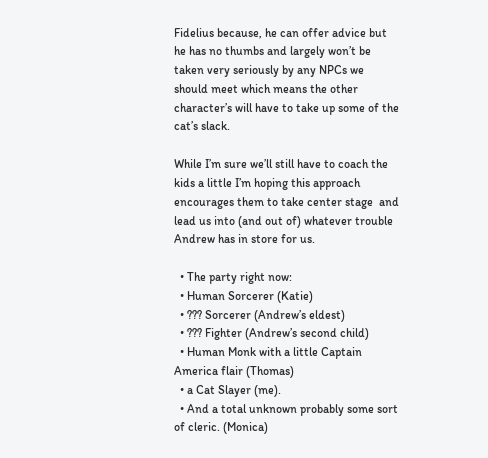Fidelius because, he can offer advice but he has no thumbs and largely won’t be taken very seriously by any NPCs we should meet which means the other character’s will have to take up some of the cat’s slack.

While I’m sure we’ll still have to coach the kids a little I’m hoping this approach encourages them to take center stage  and lead us into (and out of) whatever trouble Andrew has in store for us.

  • The party right now:
  • Human Sorcerer (Katie)
  • ??? Sorcerer (Andrew’s eldest)
  • ??? Fighter (Andrew’s second child)
  • Human Monk with a little Captain America flair (Thomas)
  • a Cat Slayer (me).
  • And a total unknown probably some sort of cleric. (Monica)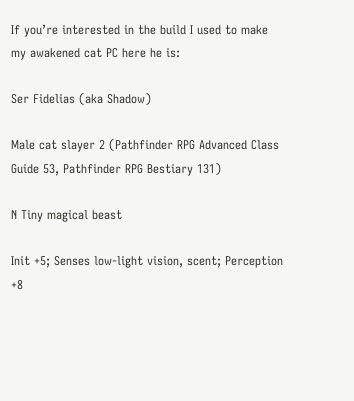If you’re interested in the build I used to make my awakened cat PC here he is:

Ser Fidelias (aka Shadow)

Male cat slayer 2 (Pathfinder RPG Advanced Class Guide 53, Pathfinder RPG Bestiary 131)

N Tiny magical beast

Init +5; Senses low-light vision, scent; Perception +8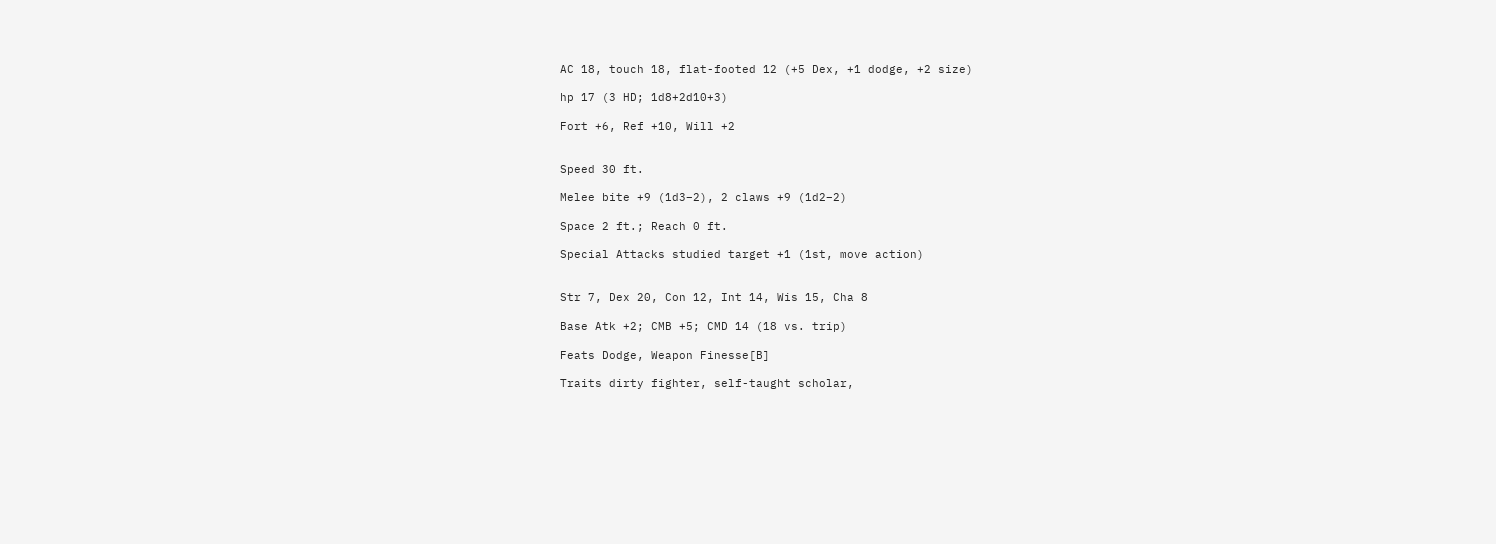AC 18, touch 18, flat-footed 12 (+5 Dex, +1 dodge, +2 size)

hp 17 (3 HD; 1d8+2d10+3)

Fort +6, Ref +10, Will +2


Speed 30 ft.

Melee bite +9 (1d3–2), 2 claws +9 (1d2–2)

Space 2 ft.; Reach 0 ft.

Special Attacks studied target +1 (1st, move action)


Str 7, Dex 20, Con 12, Int 14, Wis 15, Cha 8

Base Atk +2; CMB +5; CMD 14 (18 vs. trip)

Feats Dodge, Weapon Finesse[B]

Traits dirty fighter, self-taught scholar,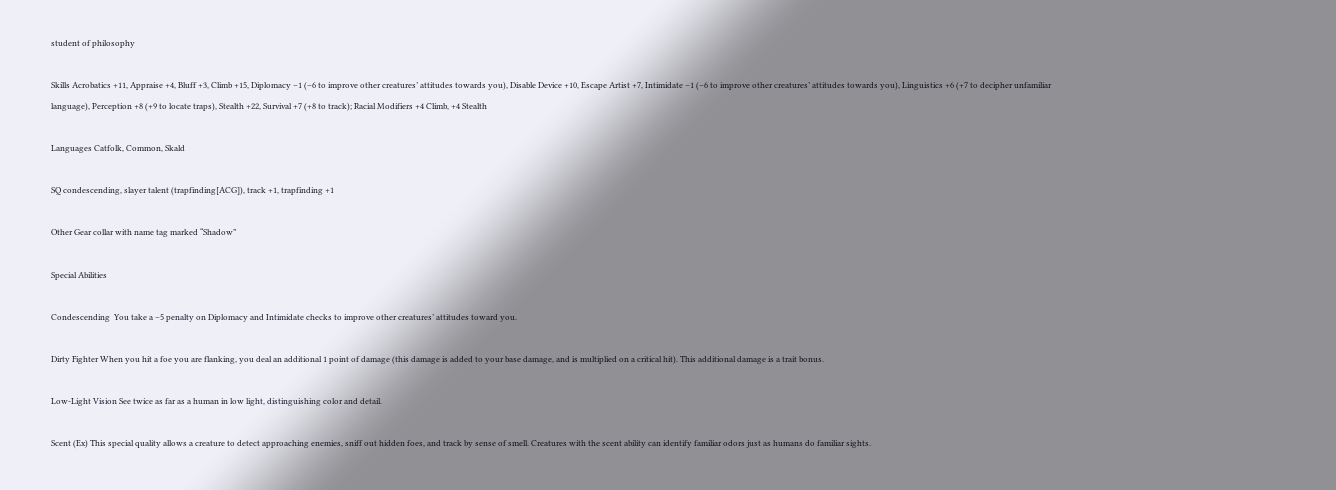student of philosophy

Skills Acrobatics +11, Appraise +4, Bluff +3, Climb +15, Diplomacy –1 (–6 to improve other creatures’ attitudes towards you), Disable Device +10, Escape Artist +7, Intimidate –1 (–6 to improve other creatures’ attitudes towards you), Linguistics +6 (+7 to decipher unfamiliar language), Perception +8 (+9 to locate traps), Stealth +22, Survival +7 (+8 to track); Racial Modifiers +4 Climb, +4 Stealth

Languages Catfolk, Common, Skald

SQ condescending, slayer talent (trapfinding[ACG]), track +1, trapfinding +1

Other Gear collar with name tag marked “Shadow”

Special Abilities

Condescending  You take a –5 penalty on Diplomacy and Intimidate checks to improve other creatures’ attitudes toward you.

Dirty Fighter When you hit a foe you are flanking, you deal an additional 1 point of damage (this damage is added to your base damage, and is multiplied on a critical hit). This additional damage is a trait bonus.

Low-Light Vision See twice as far as a human in low light, distinguishing color and detail.

Scent (Ex) This special quality allows a creature to detect approaching enemies, sniff out hidden foes, and track by sense of smell. Creatures with the scent ability can identify familiar odors just as humans do familiar sights.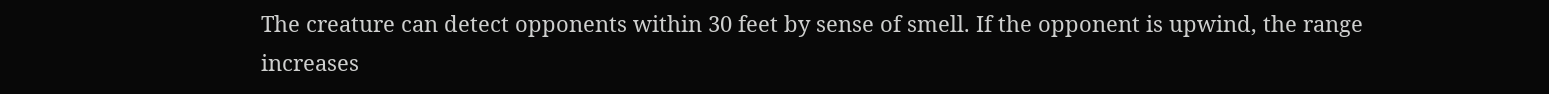The creature can detect opponents within 30 feet by sense of smell. If the opponent is upwind, the range increases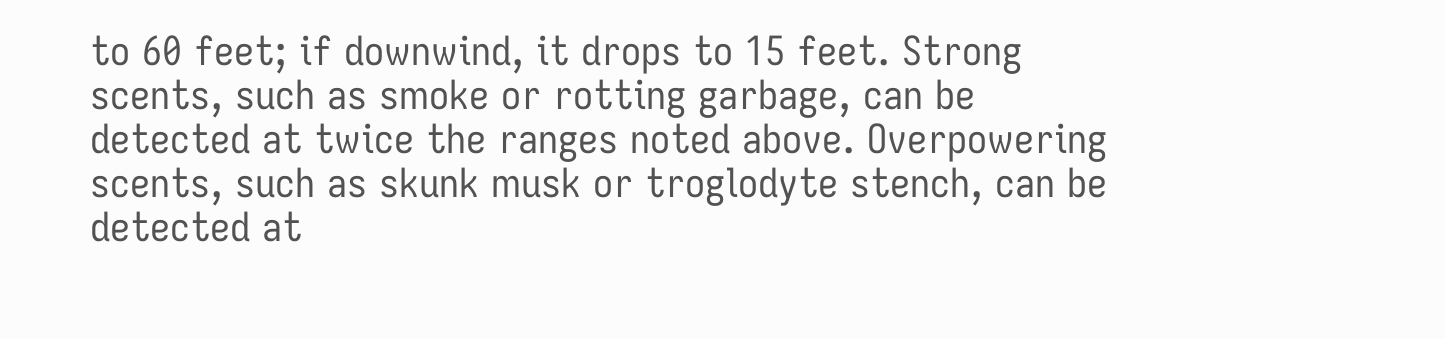to 60 feet; if downwind, it drops to 15 feet. Strong scents, such as smoke or rotting garbage, can be detected at twice the ranges noted above. Overpowering scents, such as skunk musk or troglodyte stench, can be detected at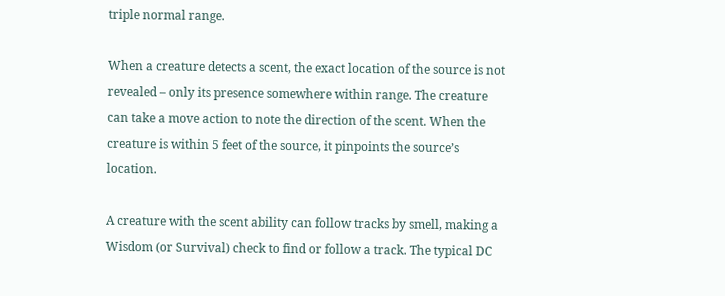triple normal range.

When a creature detects a scent, the exact location of the source is not revealed – only its presence somewhere within range. The creature can take a move action to note the direction of the scent. When the creature is within 5 feet of the source, it pinpoints the source’s location.

A creature with the scent ability can follow tracks by smell, making a Wisdom (or Survival) check to find or follow a track. The typical DC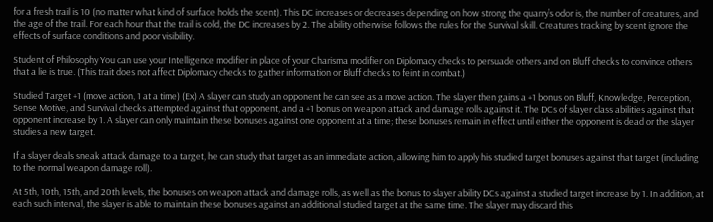for a fresh trail is 10 (no matter what kind of surface holds the scent). This DC increases or decreases depending on how strong the quarry’s odor is, the number of creatures, and the age of the trail. For each hour that the trail is cold, the DC increases by 2. The ability otherwise follows the rules for the Survival skill. Creatures tracking by scent ignore the effects of surface conditions and poor visibility.

Student of Philosophy You can use your Intelligence modifier in place of your Charisma modifier on Diplomacy checks to persuade others and on Bluff checks to convince others that a lie is true. (This trait does not affect Diplomacy checks to gather information or Bluff checks to feint in combat.)

Studied Target +1 (move action, 1 at a time) (Ex) A slayer can study an opponent he can see as a move action. The slayer then gains a +1 bonus on Bluff, Knowledge, Perception, Sense Motive, and Survival checks attempted against that opponent, and a +1 bonus on weapon attack and damage rolls against it. The DCs of slayer class abilities against that opponent increase by 1. A slayer can only maintain these bonuses against one opponent at a time; these bonuses remain in effect until either the opponent is dead or the slayer studies a new target.

If a slayer deals sneak attack damage to a target, he can study that target as an immediate action, allowing him to apply his studied target bonuses against that target (including to the normal weapon damage roll).

At 5th, 10th, 15th, and 20th levels, the bonuses on weapon attack and damage rolls, as well as the bonus to slayer ability DCs against a studied target increase by 1. In addition, at each such interval, the slayer is able to maintain these bonuses against an additional studied target at the same time. The slayer may discard this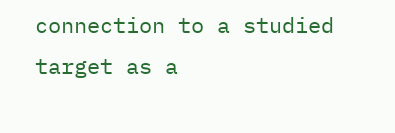connection to a studied target as a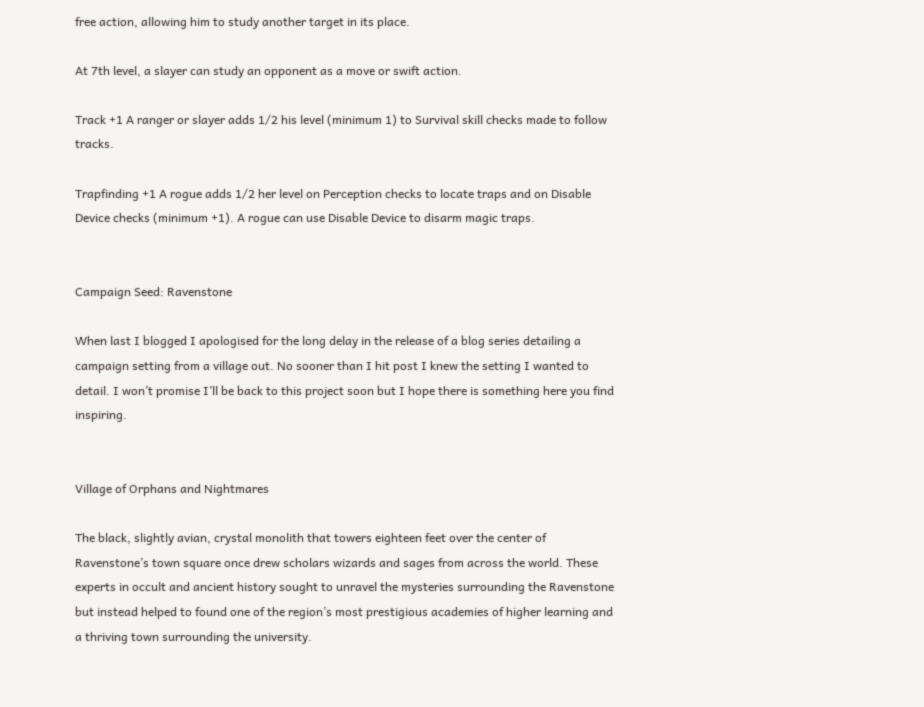free action, allowing him to study another target in its place.

At 7th level, a slayer can study an opponent as a move or swift action.

Track +1 A ranger or slayer adds 1/2 his level (minimum 1) to Survival skill checks made to follow tracks.

Trapfinding +1 A rogue adds 1/2 her level on Perception checks to locate traps and on Disable Device checks (minimum +1). A rogue can use Disable Device to disarm magic traps.


Campaign Seed: Ravenstone

When last I blogged I apologised for the long delay in the release of a blog series detailing a campaign setting from a village out. No sooner than I hit post I knew the setting I wanted to detail. I won’t promise I’ll be back to this project soon but I hope there is something here you find inspiring.


Village of Orphans and Nightmares

The black, slightly avian, crystal monolith that towers eighteen feet over the center of Ravenstone’s town square once drew scholars wizards and sages from across the world. These experts in occult and ancient history sought to unravel the mysteries surrounding the Ravenstone but instead helped to found one of the region’s most prestigious academies of higher learning and a thriving town surrounding the university.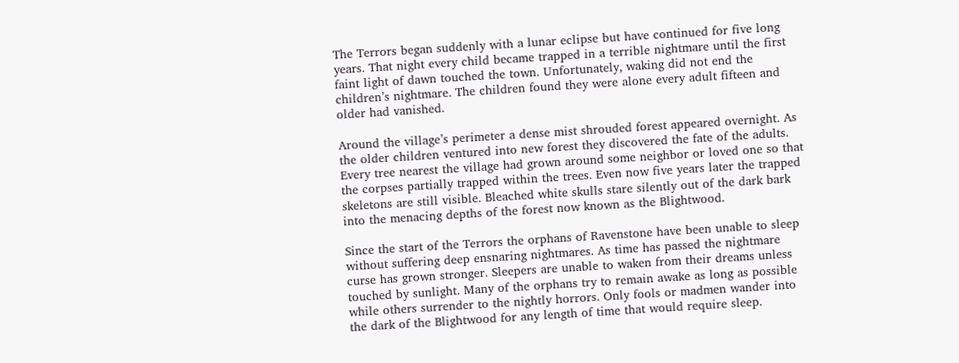The Terrors began suddenly with a lunar eclipse but have continued for five long years. That night every child became trapped in a terrible nightmare until the first faint light of dawn touched the town. Unfortunately, waking did not end the children’s nightmare. The children found they were alone every adult fifteen and older had vanished.

Around the village’s perimeter a dense mist shrouded forest appeared overnight. As the older children ventured into new forest they discovered the fate of the adults. Every tree nearest the village had grown around some neighbor or loved one so that the corpses partially trapped within the trees. Even now five years later the trapped skeletons are still visible. Bleached white skulls stare silently out of the dark bark into the menacing depths of the forest now known as the Blightwood.

Since the start of the Terrors the orphans of Ravenstone have been unable to sleep without suffering deep ensnaring nightmares. As time has passed the nightmare curse has grown stronger. Sleepers are unable to waken from their dreams unless touched by sunlight. Many of the orphans try to remain awake as long as possible while others surrender to the nightly horrors. Only fools or madmen wander into the dark of the Blightwood for any length of time that would require sleep.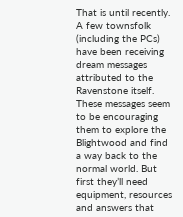That is until recently. A few townsfolk (including the PCs) have been receiving dream messages attributed to the Ravenstone itself. These messages seem to be encouraging them to explore the Blightwood and find a way back to the normal world. But first they’ll need equipment, resources and answers that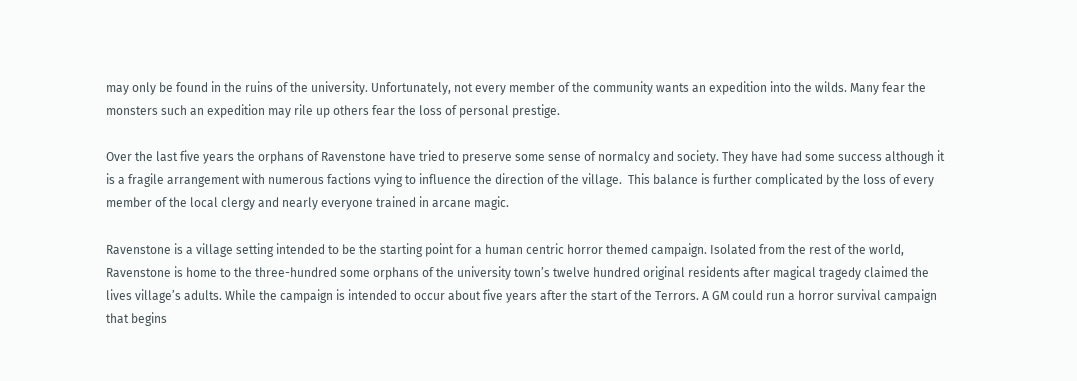may only be found in the ruins of the university. Unfortunately, not every member of the community wants an expedition into the wilds. Many fear the monsters such an expedition may rile up others fear the loss of personal prestige.

Over the last five years the orphans of Ravenstone have tried to preserve some sense of normalcy and society. They have had some success although it is a fragile arrangement with numerous factions vying to influence the direction of the village.  This balance is further complicated by the loss of every member of the local clergy and nearly everyone trained in arcane magic.

Ravenstone is a village setting intended to be the starting point for a human centric horror themed campaign. Isolated from the rest of the world, Ravenstone is home to the three-hundred some orphans of the university town’s twelve hundred original residents after magical tragedy claimed the lives village’s adults. While the campaign is intended to occur about five years after the start of the Terrors. A GM could run a horror survival campaign that begins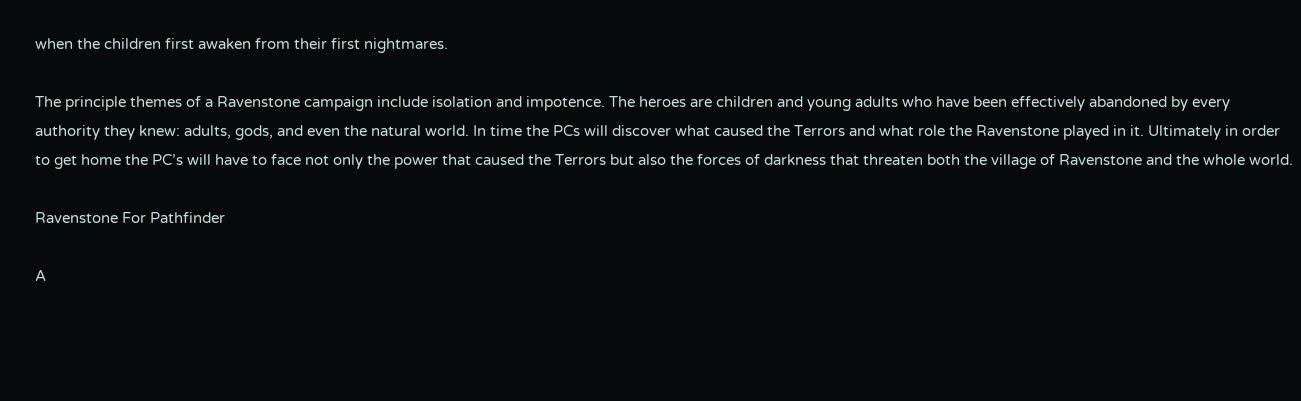when the children first awaken from their first nightmares.

The principle themes of a Ravenstone campaign include isolation and impotence. The heroes are children and young adults who have been effectively abandoned by every authority they knew: adults, gods, and even the natural world. In time the PCs will discover what caused the Terrors and what role the Ravenstone played in it. Ultimately in order to get home the PC’s will have to face not only the power that caused the Terrors but also the forces of darkness that threaten both the village of Ravenstone and the whole world.

Ravenstone For Pathfinder

A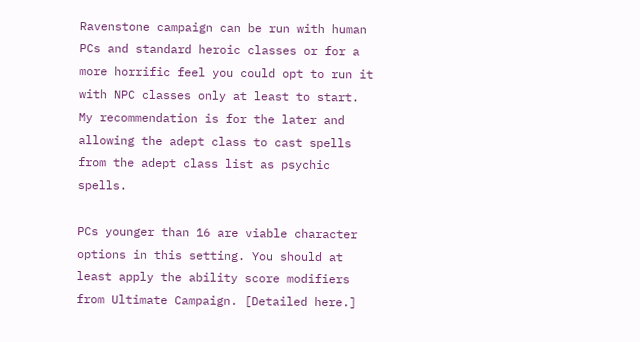Ravenstone campaign can be run with human PCs and standard heroic classes or for a more horrific feel you could opt to run it with NPC classes only at least to start. My recommendation is for the later and allowing the adept class to cast spells from the adept class list as psychic spells.

PCs younger than 16 are viable character options in this setting. You should at least apply the ability score modifiers from Ultimate Campaign. [Detailed here.]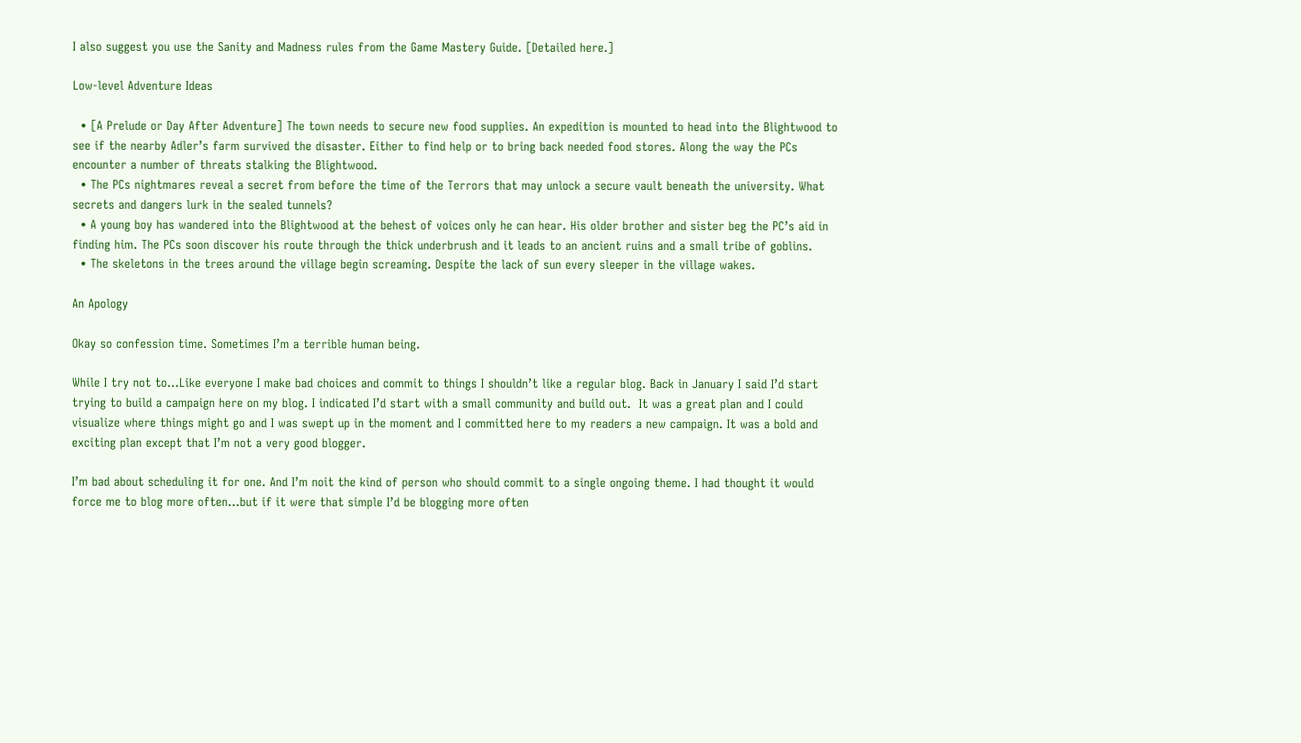I also suggest you use the Sanity and Madness rules from the Game Mastery Guide. [Detailed here.]

Low-level Adventure Ideas

  • [A Prelude or Day After Adventure] The town needs to secure new food supplies. An expedition is mounted to head into the Blightwood to see if the nearby Adler’s farm survived the disaster. Either to find help or to bring back needed food stores. Along the way the PCs encounter a number of threats stalking the Blightwood.
  • The PCs nightmares reveal a secret from before the time of the Terrors that may unlock a secure vault beneath the university. What secrets and dangers lurk in the sealed tunnels?
  • A young boy has wandered into the Blightwood at the behest of voices only he can hear. His older brother and sister beg the PC’s aid in finding him. The PCs soon discover his route through the thick underbrush and it leads to an ancient ruins and a small tribe of goblins.
  • The skeletons in the trees around the village begin screaming. Despite the lack of sun every sleeper in the village wakes.

An Apology

Okay so confession time. Sometimes I’m a terrible human being.

While I try not to…Like everyone I make bad choices and commit to things I shouldn’t like a regular blog. Back in January I said I’d start trying to build a campaign here on my blog. I indicated I’d start with a small community and build out.  It was a great plan and I could visualize where things might go and I was swept up in the moment and I committed here to my readers a new campaign. It was a bold and exciting plan except that I’m not a very good blogger.

I’m bad about scheduling it for one. And I’m noit the kind of person who should commit to a single ongoing theme. I had thought it would force me to blog more often…but if it were that simple I’d be blogging more often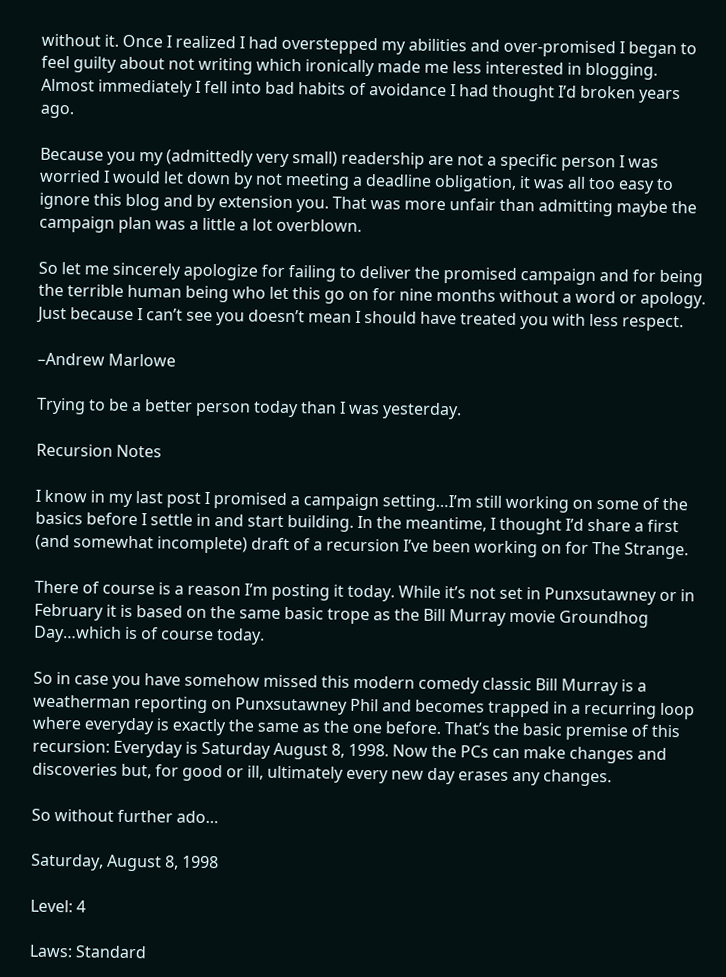without it. Once I realized I had overstepped my abilities and over-promised I began to feel guilty about not writing which ironically made me less interested in blogging. Almost immediately I fell into bad habits of avoidance I had thought I’d broken years ago.

Because you my (admittedly very small) readership are not a specific person I was worried I would let down by not meeting a deadline obligation, it was all too easy to ignore this blog and by extension you. That was more unfair than admitting maybe the campaign plan was a little a lot overblown.

So let me sincerely apologize for failing to deliver the promised campaign and for being the terrible human being who let this go on for nine months without a word or apology. Just because I can’t see you doesn’t mean I should have treated you with less respect.

–Andrew Marlowe

Trying to be a better person today than I was yesterday.

Recursion Notes

I know in my last post I promised a campaign setting…I’m still working on some of the basics before I settle in and start building. In the meantime, I thought I’d share a first (and somewhat incomplete) draft of a recursion I’ve been working on for The Strange.

There of course is a reason I’m posting it today. While it’s not set in Punxsutawney or in February it is based on the same basic trope as the Bill Murray movie Groundhog Day…which is of course today.

So in case you have somehow missed this modern comedy classic Bill Murray is a weatherman reporting on Punxsutawney Phil and becomes trapped in a recurring loop where everyday is exactly the same as the one before. That’s the basic premise of this recursion: Everyday is Saturday August 8, 1998. Now the PCs can make changes and discoveries but, for good or ill, ultimately every new day erases any changes.

So without further ado…

Saturday, August 8, 1998

Level: 4

Laws: Standard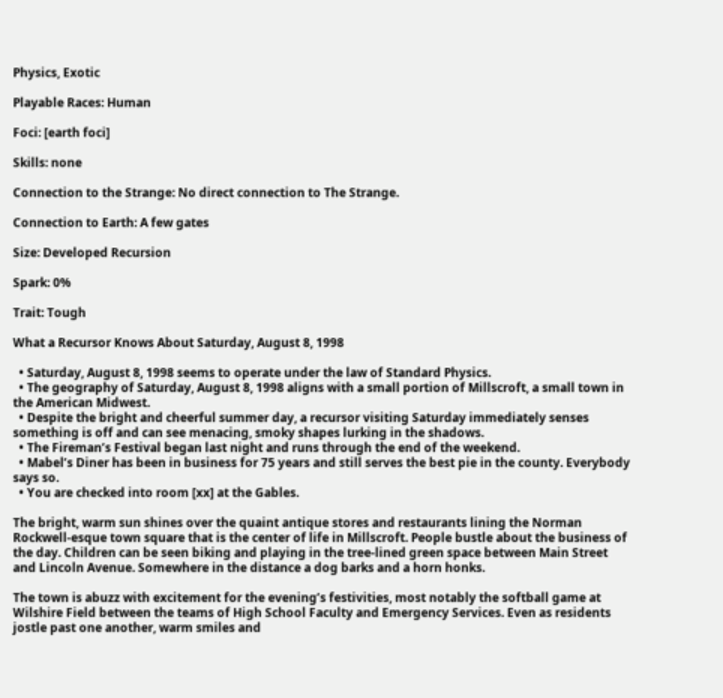Physics, Exotic

Playable Races: Human

Foci: [earth foci]

Skills: none

Connection to the Strange: No direct connection to The Strange.

Connection to Earth: A few gates

Size: Developed Recursion

Spark: 0%

Trait: Tough

What a Recursor Knows About Saturday, August 8, 1998

  • Saturday, August 8, 1998 seems to operate under the law of Standard Physics.
  • The geography of Saturday, August 8, 1998 aligns with a small portion of Millscroft, a small town in the American Midwest.
  • Despite the bright and cheerful summer day, a recursor visiting Saturday immediately senses something is off and can see menacing, smoky shapes lurking in the shadows.
  • The Fireman’s Festival began last night and runs through the end of the weekend.
  • Mabel’s Diner has been in business for 75 years and still serves the best pie in the county. Everybody says so.
  • You are checked into room [xx] at the Gables.

The bright, warm sun shines over the quaint antique stores and restaurants lining the Norman Rockwell-esque town square that is the center of life in Millscroft. People bustle about the business of the day. Children can be seen biking and playing in the tree-lined green space between Main Street and Lincoln Avenue. Somewhere in the distance a dog barks and a horn honks.

The town is abuzz with excitement for the evening’s festivities, most notably the softball game at Wilshire Field between the teams of High School Faculty and Emergency Services. Even as residents jostle past one another, warm smiles and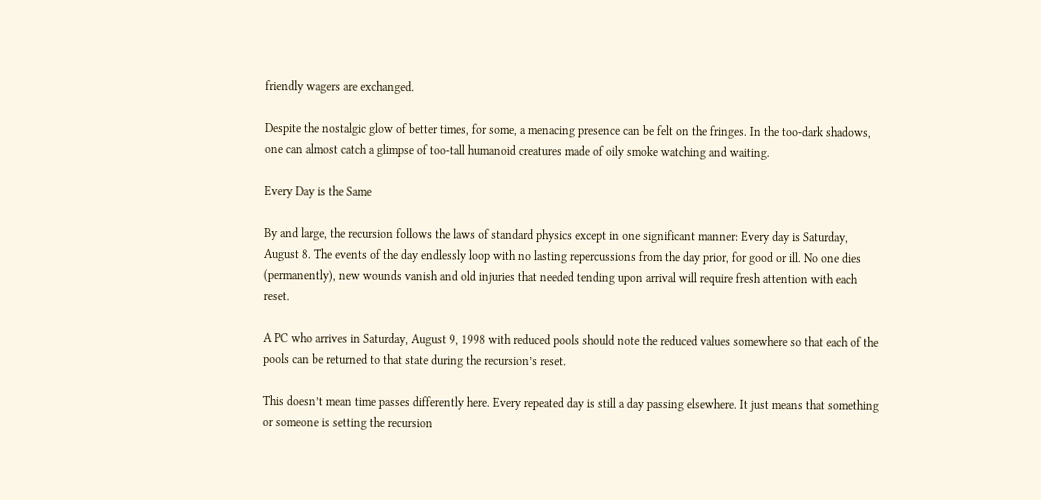friendly wagers are exchanged.

Despite the nostalgic glow of better times, for some, a menacing presence can be felt on the fringes. In the too-dark shadows, one can almost catch a glimpse of too-tall humanoid creatures made of oily smoke watching and waiting.

Every Day is the Same

By and large, the recursion follows the laws of standard physics except in one significant manner: Every day is Saturday, August 8. The events of the day endlessly loop with no lasting repercussions from the day prior, for good or ill. No one dies (permanently), new wounds vanish and old injuries that needed tending upon arrival will require fresh attention with each reset.

A PC who arrives in Saturday, August 9, 1998 with reduced pools should note the reduced values somewhere so that each of the pools can be returned to that state during the recursion’s reset.

This doesn’t mean time passes differently here. Every repeated day is still a day passing elsewhere. It just means that something or someone is setting the recursion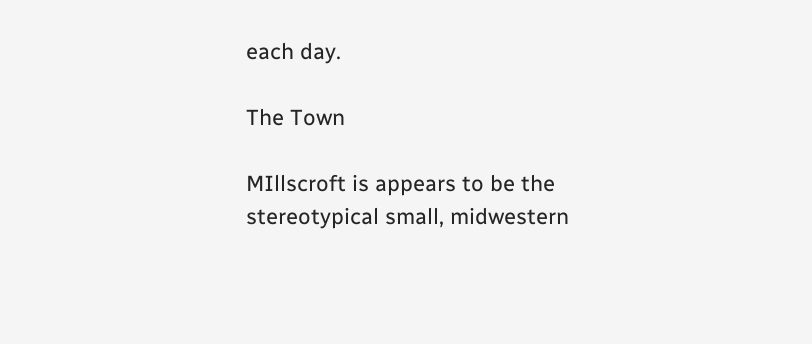each day.

The Town

MIllscroft is appears to be the stereotypical small, midwestern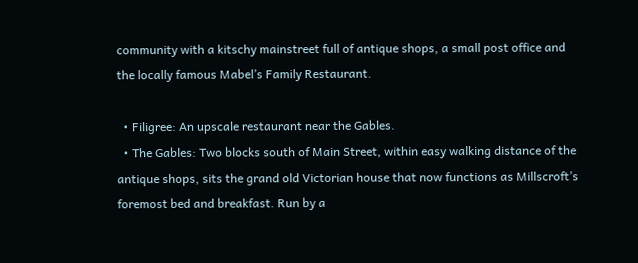community with a kitschy mainstreet full of antique shops, a small post office and the locally famous Mabel’s Family Restaurant.

  • Filigree: An upscale restaurant near the Gables.
  • The Gables: Two blocks south of Main Street, within easy walking distance of the antique shops, sits the grand old Victorian house that now functions as Millscroft’s foremost bed and breakfast. Run by a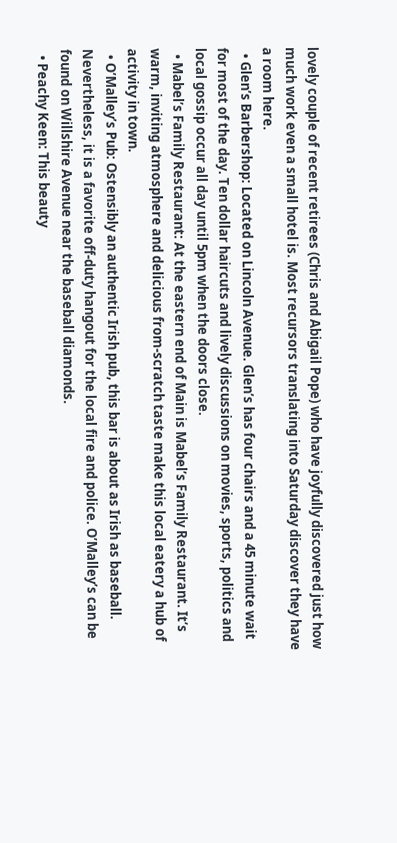lovely couple of recent retirees (Chris and Abigail Pope) who have joyfully discovered just how much work even a small hotel is. Most recursors translating into Saturday discover they have a room here.
  • Glen’s Barbershop: Located on Lincoln Avenue. Glen’s has four chairs and a 45 minute wait for most of the day. Ten dollar haircuts and lively discussions on movies, sports, politics and local gossip occur all day until 5pm when the doors close.
  • Mabel’s Family Restaurant: At the eastern end of Main is Mabel’s Family Restaurant. It’s warm, inviting atmosphere and delicious from-scratch taste make this local eatery a hub of activity in town.
  • O’Malley’s Pub: Ostensibly an authentic Irish pub, this bar is about as Irish as baseball.  Nevertheless, it is a favorite off-duty hangout for the local fire and police. O’Malley’s can be found on Willshire Avenue near the baseball diamonds.
  • Peachy Keen: This beauty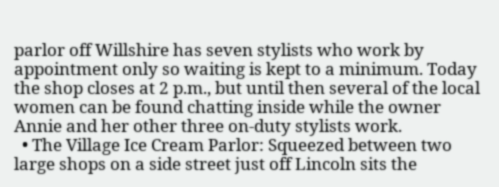parlor off Willshire has seven stylists who work by appointment only so waiting is kept to a minimum. Today the shop closes at 2 p.m., but until then several of the local women can be found chatting inside while the owner Annie and her other three on-duty stylists work.
  • The Village Ice Cream Parlor: Squeezed between two large shops on a side street just off Lincoln sits the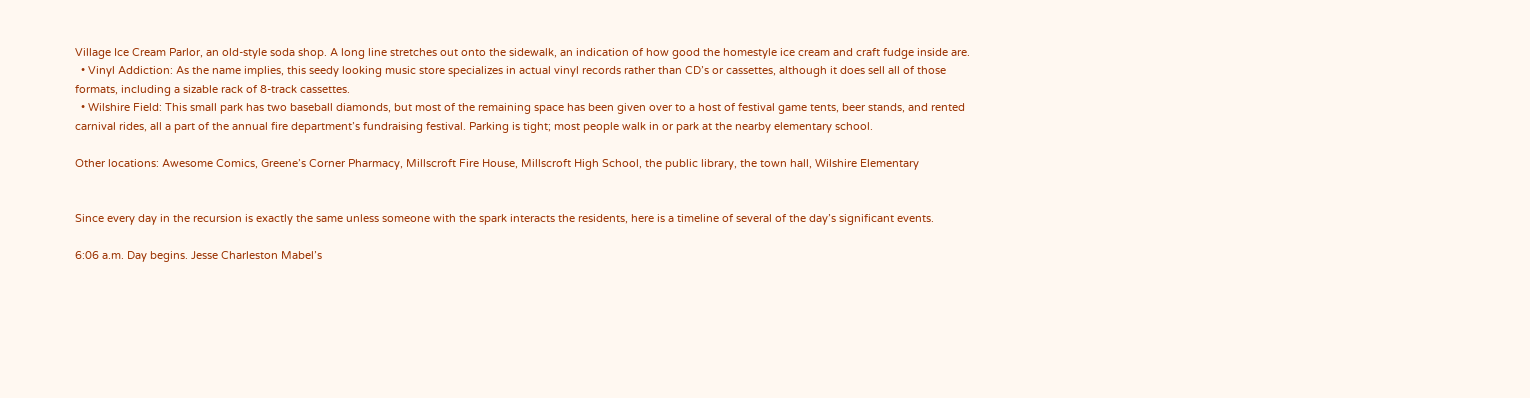Village Ice Cream Parlor, an old-style soda shop. A long line stretches out onto the sidewalk, an indication of how good the homestyle ice cream and craft fudge inside are.
  • Vinyl Addiction: As the name implies, this seedy looking music store specializes in actual vinyl records rather than CD’s or cassettes, although it does sell all of those formats, including a sizable rack of 8-track cassettes.
  • Wilshire Field: This small park has two baseball diamonds, but most of the remaining space has been given over to a host of festival game tents, beer stands, and rented carnival rides, all a part of the annual fire department’s fundraising festival. Parking is tight; most people walk in or park at the nearby elementary school.

Other locations: Awesome Comics, Greene’s Corner Pharmacy, Millscroft Fire House, Millscroft High School, the public library, the town hall, Wilshire Elementary


Since every day in the recursion is exactly the same unless someone with the spark interacts the residents, here is a timeline of several of the day’s significant events.

6:06 a.m. Day begins. Jesse Charleston Mabel’s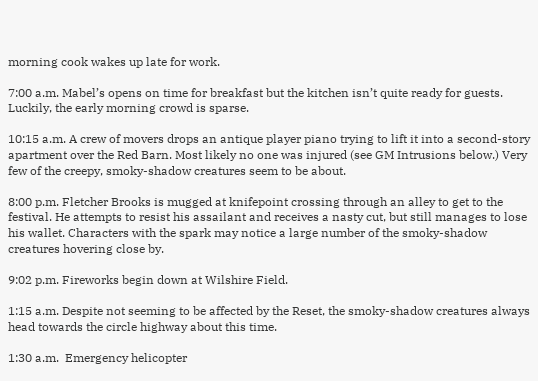morning cook wakes up late for work.

7:00 a.m. Mabel’s opens on time for breakfast but the kitchen isn’t quite ready for guests. Luckily, the early morning crowd is sparse.

10:15 a.m. A crew of movers drops an antique player piano trying to lift it into a second-story apartment over the Red Barn. Most likely no one was injured (see GM Intrusions below.) Very few of the creepy, smoky-shadow creatures seem to be about.

8:00 p.m. Fletcher Brooks is mugged at knifepoint crossing through an alley to get to the festival. He attempts to resist his assailant and receives a nasty cut, but still manages to lose his wallet. Characters with the spark may notice a large number of the smoky-shadow creatures hovering close by.

9:02 p.m. Fireworks begin down at Wilshire Field.

1:15 a.m. Despite not seeming to be affected by the Reset, the smoky-shadow creatures always head towards the circle highway about this time.

1:30 a.m.  Emergency helicopter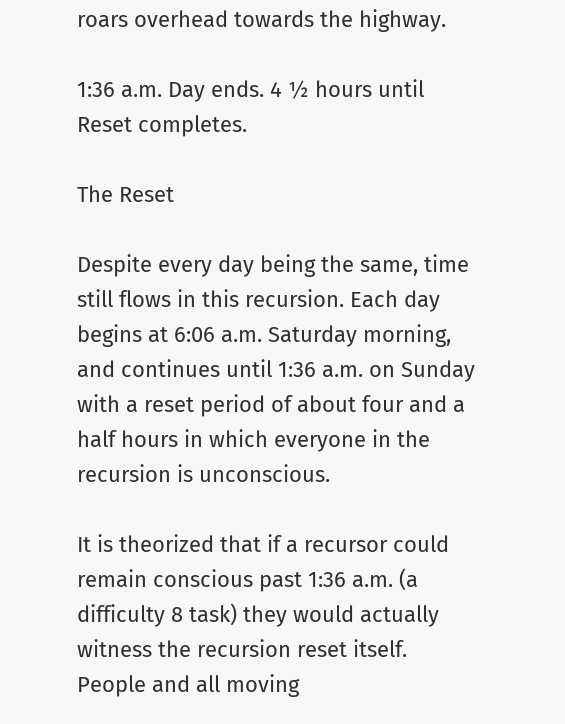roars overhead towards the highway.

1:36 a.m. Day ends. 4 ½ hours until Reset completes.

The Reset

Despite every day being the same, time still flows in this recursion. Each day begins at 6:06 a.m. Saturday morning, and continues until 1:36 a.m. on Sunday with a reset period of about four and a half hours in which everyone in the recursion is unconscious.

It is theorized that if a recursor could remain conscious past 1:36 a.m. (a difficulty 8 task) they would actually witness the recursion reset itself. People and all moving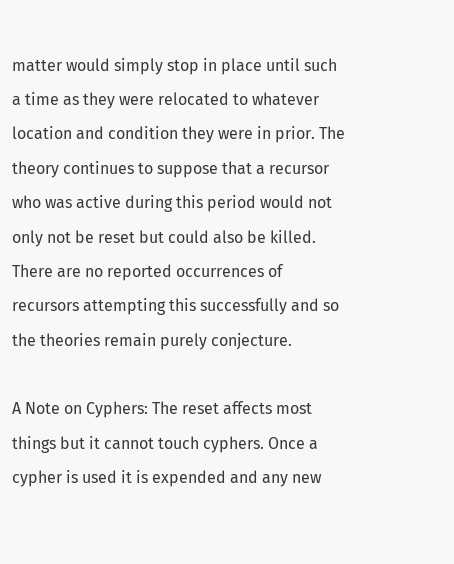matter would simply stop in place until such a time as they were relocated to whatever location and condition they were in prior. The theory continues to suppose that a recursor who was active during this period would not only not be reset but could also be killed. There are no reported occurrences of recursors attempting this successfully and so the theories remain purely conjecture.

A Note on Cyphers: The reset affects most things but it cannot touch cyphers. Once a cypher is used it is expended and any new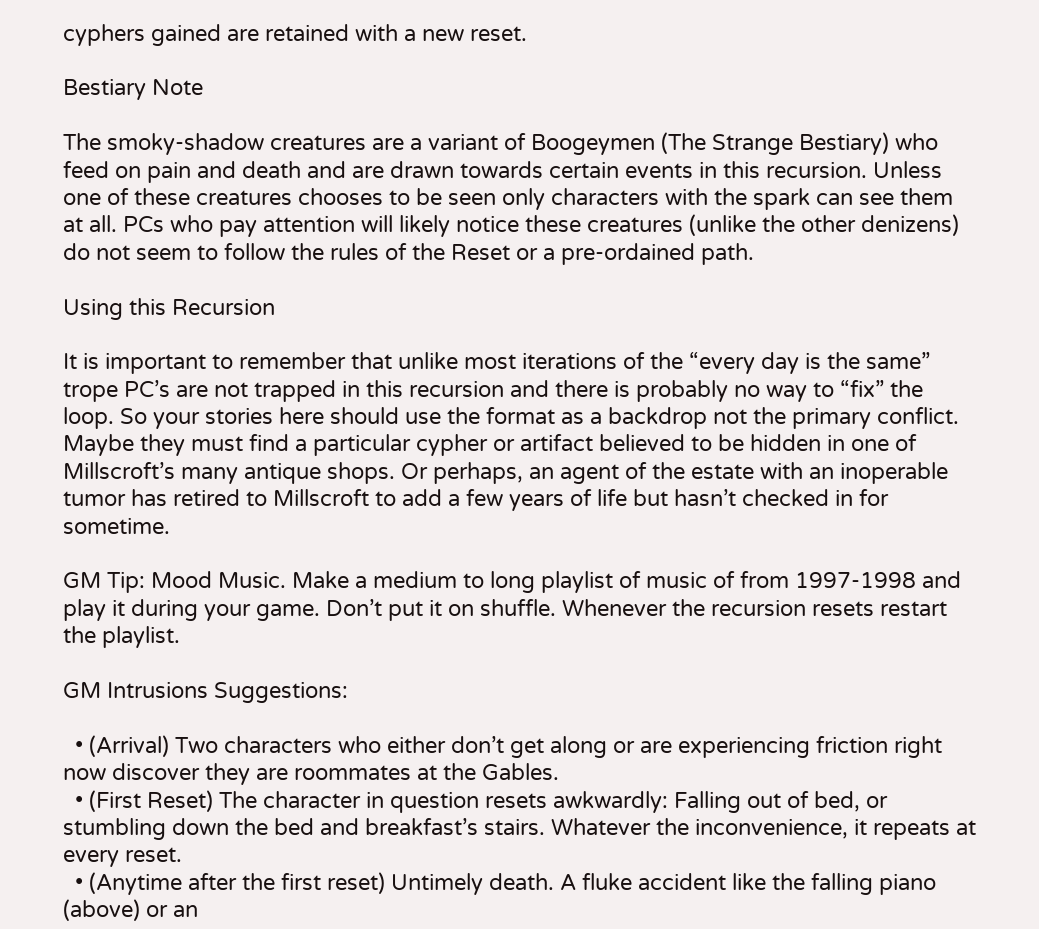cyphers gained are retained with a new reset.

Bestiary Note

The smoky-shadow creatures are a variant of Boogeymen (The Strange Bestiary) who feed on pain and death and are drawn towards certain events in this recursion. Unless one of these creatures chooses to be seen only characters with the spark can see them at all. PCs who pay attention will likely notice these creatures (unlike the other denizens) do not seem to follow the rules of the Reset or a pre-ordained path.

Using this Recursion

It is important to remember that unlike most iterations of the “every day is the same” trope PC’s are not trapped in this recursion and there is probably no way to “fix” the loop. So your stories here should use the format as a backdrop not the primary conflict. Maybe they must find a particular cypher or artifact believed to be hidden in one of Millscroft’s many antique shops. Or perhaps, an agent of the estate with an inoperable tumor has retired to Millscroft to add a few years of life but hasn’t checked in for sometime.

GM Tip: Mood Music. Make a medium to long playlist of music of from 1997-1998 and play it during your game. Don’t put it on shuffle. Whenever the recursion resets restart the playlist.

GM Intrusions Suggestions:

  • (Arrival) Two characters who either don’t get along or are experiencing friction right now discover they are roommates at the Gables.
  • (First Reset) The character in question resets awkwardly: Falling out of bed, or stumbling down the bed and breakfast’s stairs. Whatever the inconvenience, it repeats at every reset.
  • (Anytime after the first reset) Untimely death. A fluke accident like the falling piano (above) or an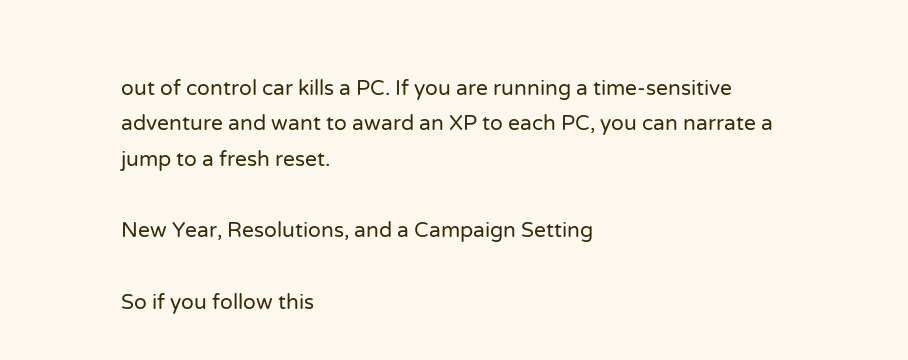out of control car kills a PC. If you are running a time-sensitive adventure and want to award an XP to each PC, you can narrate a jump to a fresh reset.

New Year, Resolutions, and a Campaign Setting

So if you follow this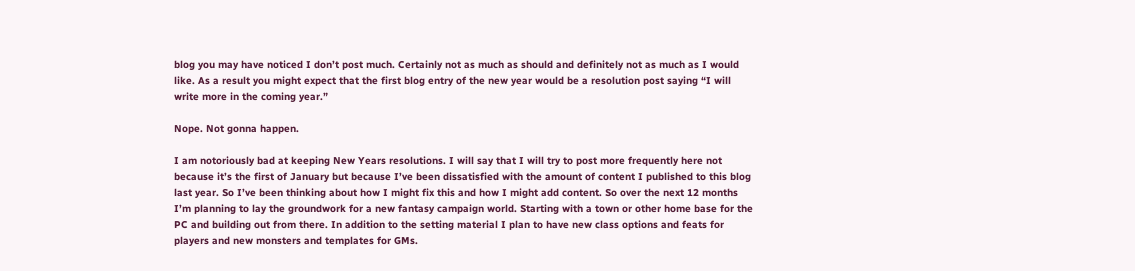blog you may have noticed I don’t post much. Certainly not as much as should and definitely not as much as I would like. As a result you might expect that the first blog entry of the new year would be a resolution post saying “I will write more in the coming year.”

Nope. Not gonna happen.

I am notoriously bad at keeping New Years resolutions. I will say that I will try to post more frequently here not because it’s the first of January but because I’ve been dissatisfied with the amount of content I published to this blog last year. So I’ve been thinking about how I might fix this and how I might add content. So over the next 12 months I’m planning to lay the groundwork for a new fantasy campaign world. Starting with a town or other home base for the PC and building out from there. In addition to the setting material I plan to have new class options and feats for players and new monsters and templates for GMs.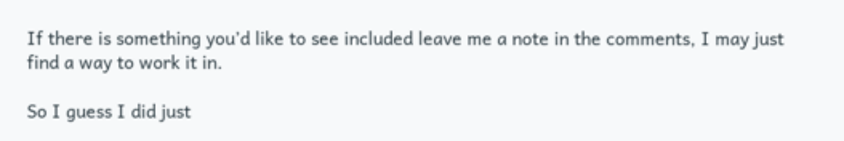If there is something you’d like to see included leave me a note in the comments, I may just find a way to work it in.

So I guess I did just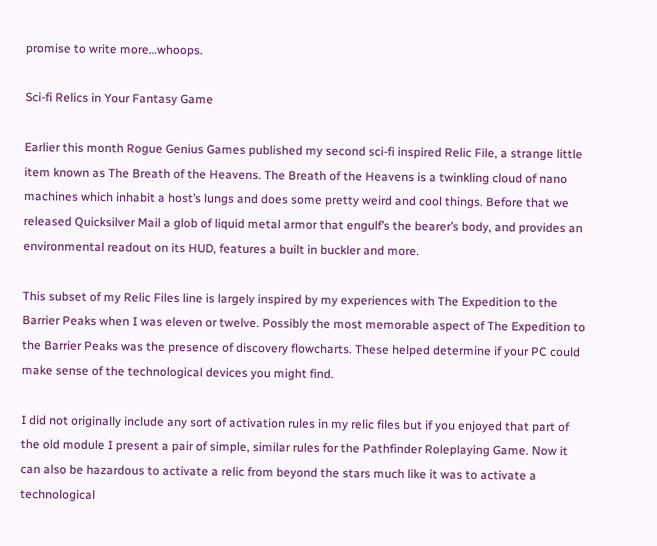promise to write more…whoops.

Sci-fi Relics in Your Fantasy Game

Earlier this month Rogue Genius Games published my second sci-fi inspired Relic File, a strange little item known as The Breath of the Heavens. The Breath of the Heavens is a twinkling cloud of nano machines which inhabit a host’s lungs and does some pretty weird and cool things. Before that we released Quicksilver Mail a glob of liquid metal armor that engulf’s the bearer’s body, and provides an environmental readout on its HUD, features a built in buckler and more.

This subset of my Relic Files line is largely inspired by my experiences with The Expedition to the Barrier Peaks when I was eleven or twelve. Possibly the most memorable aspect of The Expedition to the Barrier Peaks was the presence of discovery flowcharts. These helped determine if your PC could make sense of the technological devices you might find.

I did not originally include any sort of activation rules in my relic files but if you enjoyed that part of the old module I present a pair of simple, similar rules for the Pathfinder Roleplaying Game. Now it can also be hazardous to activate a relic from beyond the stars much like it was to activate a technological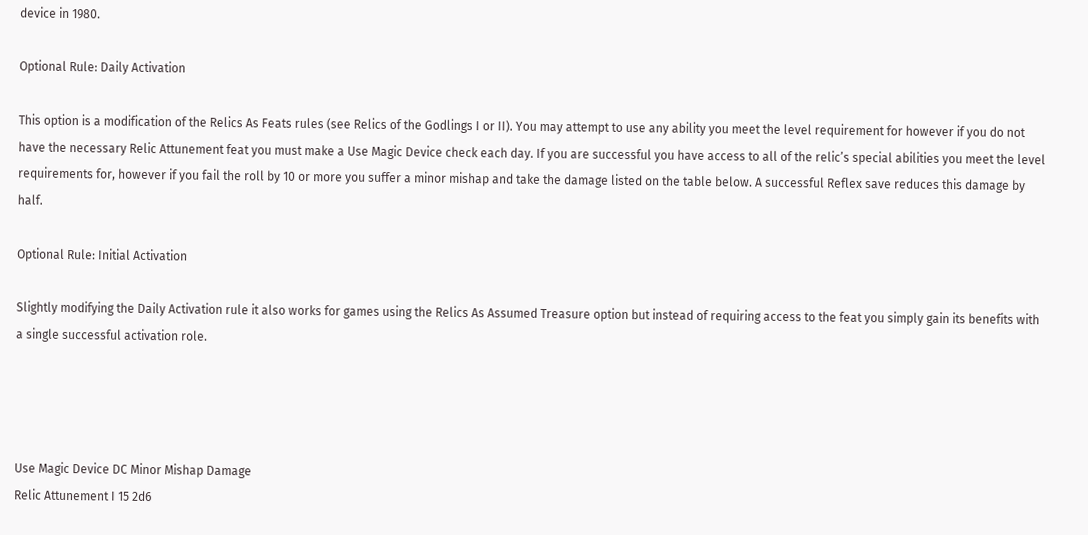device in 1980.

Optional Rule: Daily Activation

This option is a modification of the Relics As Feats rules (see Relics of the Godlings I or II). You may attempt to use any ability you meet the level requirement for however if you do not have the necessary Relic Attunement feat you must make a Use Magic Device check each day. If you are successful you have access to all of the relic’s special abilities you meet the level requirements for, however if you fail the roll by 10 or more you suffer a minor mishap and take the damage listed on the table below. A successful Reflex save reduces this damage by half.

Optional Rule: Initial Activation

Slightly modifying the Daily Activation rule it also works for games using the Relics As Assumed Treasure option but instead of requiring access to the feat you simply gain its benefits with a single successful activation role.




Use Magic Device DC Minor Mishap Damage
Relic Attunement I 15 2d6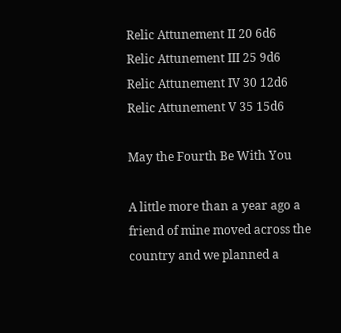Relic Attunement II 20 6d6
Relic Attunement III 25 9d6
Relic Attunement IV 30 12d6
Relic Attunement V 35 15d6

May the Fourth Be With You

A little more than a year ago a friend of mine moved across the country and we planned a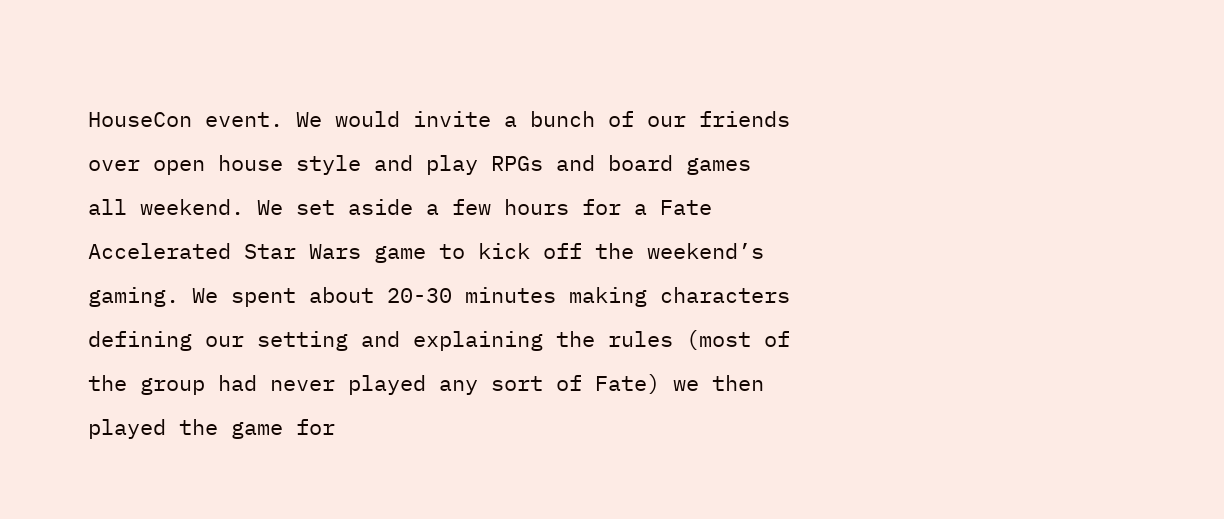HouseCon event. We would invite a bunch of our friends over open house style and play RPGs and board games all weekend. We set aside a few hours for a Fate Accelerated Star Wars game to kick off the weekend’s gaming. We spent about 20-30 minutes making characters defining our setting and explaining the rules (most of the group had never played any sort of Fate) we then played the game for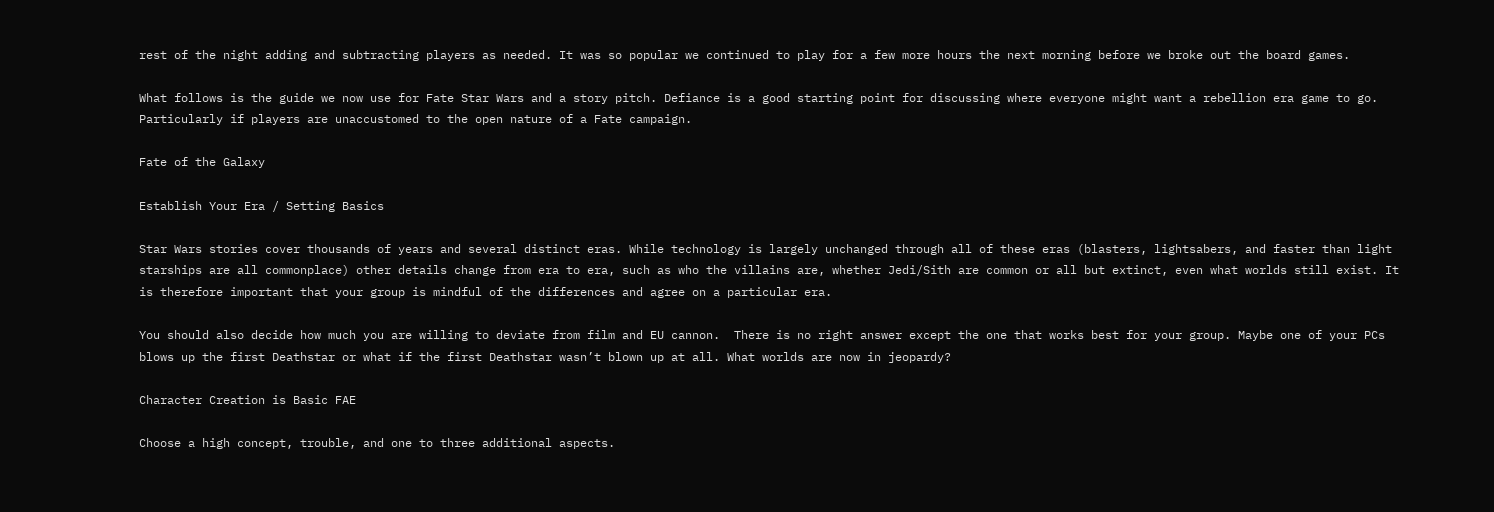rest of the night adding and subtracting players as needed. It was so popular we continued to play for a few more hours the next morning before we broke out the board games.

What follows is the guide we now use for Fate Star Wars and a story pitch. Defiance is a good starting point for discussing where everyone might want a rebellion era game to go. Particularly if players are unaccustomed to the open nature of a Fate campaign.

Fate of the Galaxy

Establish Your Era / Setting Basics

Star Wars stories cover thousands of years and several distinct eras. While technology is largely unchanged through all of these eras (blasters, lightsabers, and faster than light starships are all commonplace) other details change from era to era, such as who the villains are, whether Jedi/Sith are common or all but extinct, even what worlds still exist. It is therefore important that your group is mindful of the differences and agree on a particular era.

You should also decide how much you are willing to deviate from film and EU cannon.  There is no right answer except the one that works best for your group. Maybe one of your PCs blows up the first Deathstar or what if the first Deathstar wasn’t blown up at all. What worlds are now in jeopardy?

Character Creation is Basic FAE

Choose a high concept, trouble, and one to three additional aspects.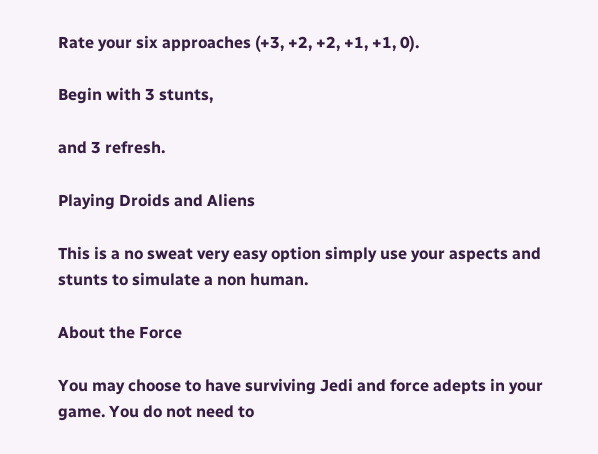Rate your six approaches (+3, +2, +2, +1, +1, 0).

Begin with 3 stunts,

and 3 refresh.

Playing Droids and Aliens

This is a no sweat very easy option simply use your aspects and stunts to simulate a non human.

About the Force

You may choose to have surviving Jedi and force adepts in your game. You do not need to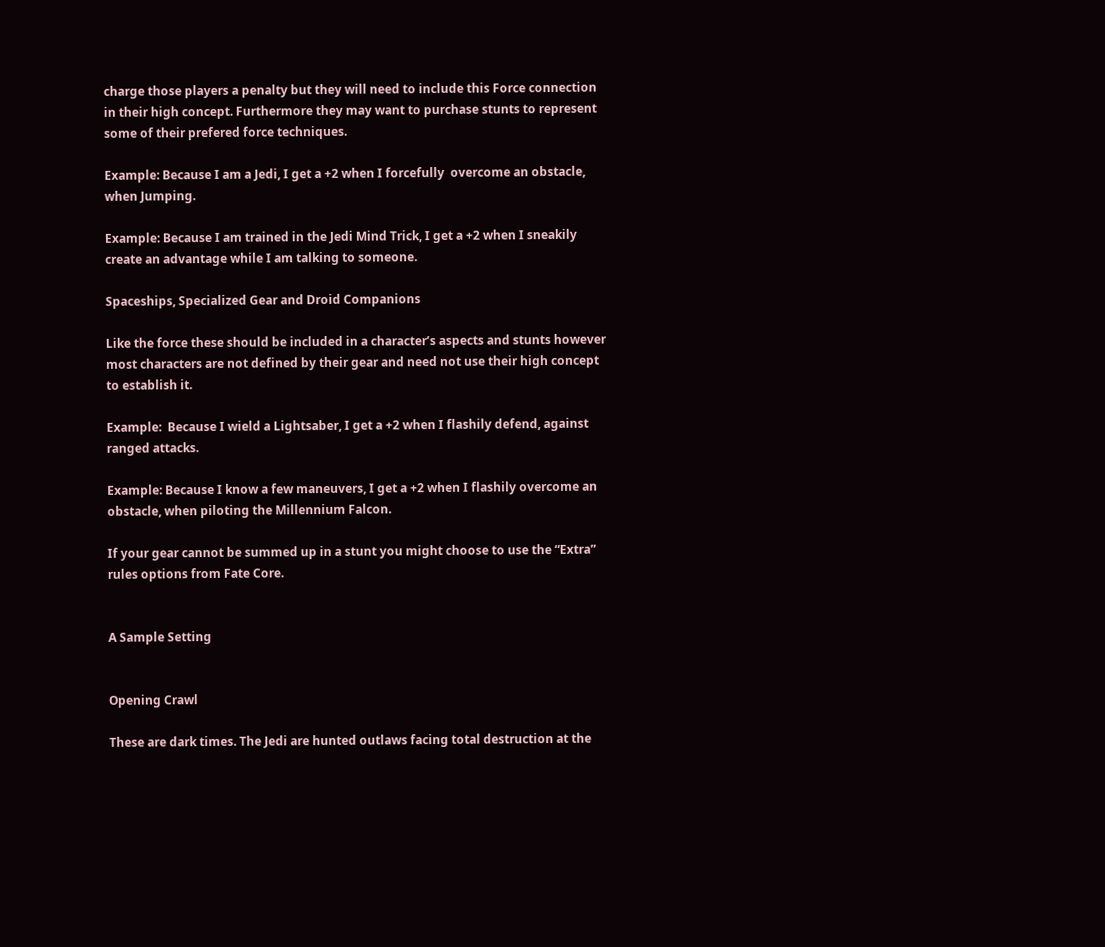charge those players a penalty but they will need to include this Force connection in their high concept. Furthermore they may want to purchase stunts to represent some of their prefered force techniques.

Example: Because I am a Jedi, I get a +2 when I forcefully  overcome an obstacle,  when Jumping.

Example: Because I am trained in the Jedi Mind Trick, I get a +2 when I sneakily create an advantage while I am talking to someone.

Spaceships, Specialized Gear and Droid Companions

Like the force these should be included in a character’s aspects and stunts however most characters are not defined by their gear and need not use their high concept to establish it.

Example:  Because I wield a Lightsaber, I get a +2 when I flashily defend, against ranged attacks.

Example: Because I know a few maneuvers, I get a +2 when I flashily overcome an obstacle, when piloting the Millennium Falcon.

If your gear cannot be summed up in a stunt you might choose to use the “Extra” rules options from Fate Core.


A Sample Setting


Opening Crawl

These are dark times. The Jedi are hunted outlaws facing total destruction at the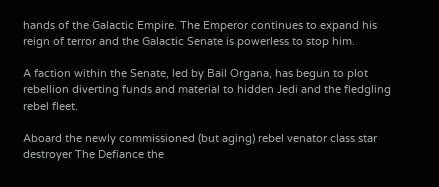hands of the Galactic Empire. The Emperor continues to expand his reign of terror and the Galactic Senate is powerless to stop him.

A faction within the Senate, led by Bail Organa, has begun to plot rebellion diverting funds and material to hidden Jedi and the fledgling rebel fleet.

Aboard the newly commissioned (but aging) rebel venator class star destroyer The Defiance the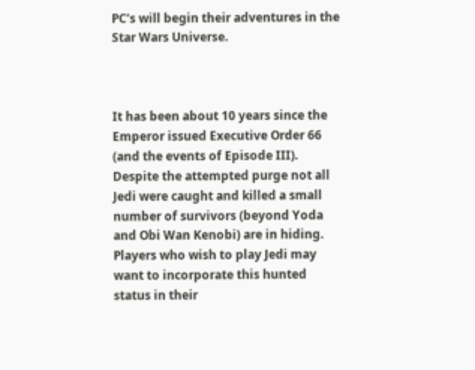PC’s will begin their adventures in the Star Wars Universe.



It has been about 10 years since the Emperor issued Executive Order 66 (and the events of Episode III). Despite the attempted purge not all Jedi were caught and killed a small number of survivors (beyond Yoda and Obi Wan Kenobi) are in hiding. Players who wish to play Jedi may want to incorporate this hunted status in their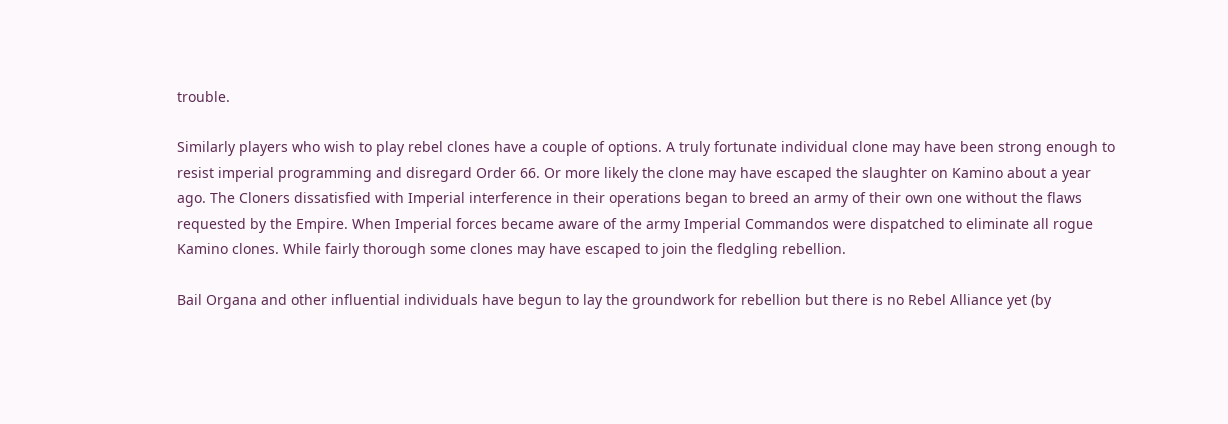trouble.

Similarly players who wish to play rebel clones have a couple of options. A truly fortunate individual clone may have been strong enough to resist imperial programming and disregard Order 66. Or more likely the clone may have escaped the slaughter on Kamino about a year ago. The Cloners dissatisfied with Imperial interference in their operations began to breed an army of their own one without the flaws requested by the Empire. When Imperial forces became aware of the army Imperial Commandos were dispatched to eliminate all rogue Kamino clones. While fairly thorough some clones may have escaped to join the fledgling rebellion.

Bail Organa and other influential individuals have begun to lay the groundwork for rebellion but there is no Rebel Alliance yet (by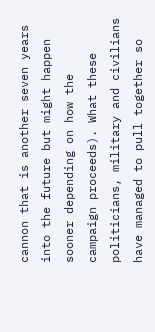cannon that is another seven years into the future but might happen sooner depending on how the campaign proceeds). What these politicians, military and civilians have managed to pull together so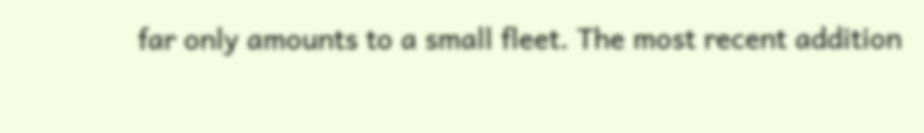far only amounts to a small fleet. The most recent addition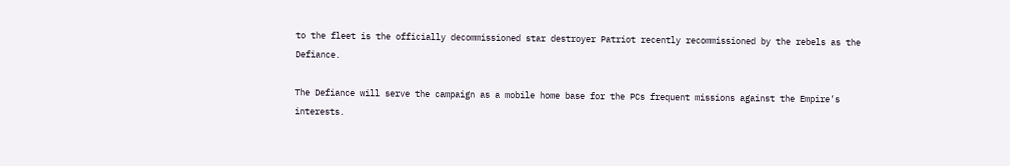to the fleet is the officially decommissioned star destroyer Patriot recently recommissioned by the rebels as the Defiance.

The Defiance will serve the campaign as a mobile home base for the PCs frequent missions against the Empire’s interests.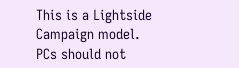This is a Lightside Campaign model. PCs should not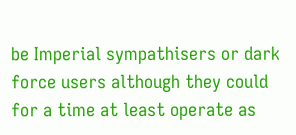be Imperial sympathisers or dark force users although they could for a time at least operate as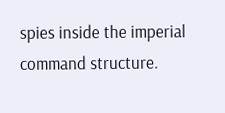spies inside the imperial command structure.